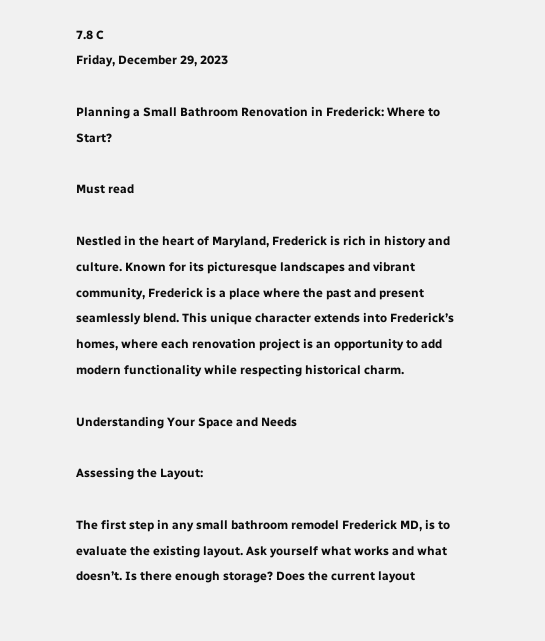7.8 C
Friday, December 29, 2023

Planning a Small Bathroom Renovation in Frederick: Where to Start?

Must read

Nestled in the heart of Maryland, Frederick is rich in history and culture. Known for its picturesque landscapes and vibrant community, Frederick is a place where the past and present seamlessly blend. This unique character extends into Frederick’s homes, where each renovation project is an opportunity to add modern functionality while respecting historical charm.

Understanding Your Space and Needs

Assessing the Layout:

The first step in any small bathroom remodel Frederick MD, is to evaluate the existing layout. Ask yourself what works and what doesn’t. Is there enough storage? Does the current layout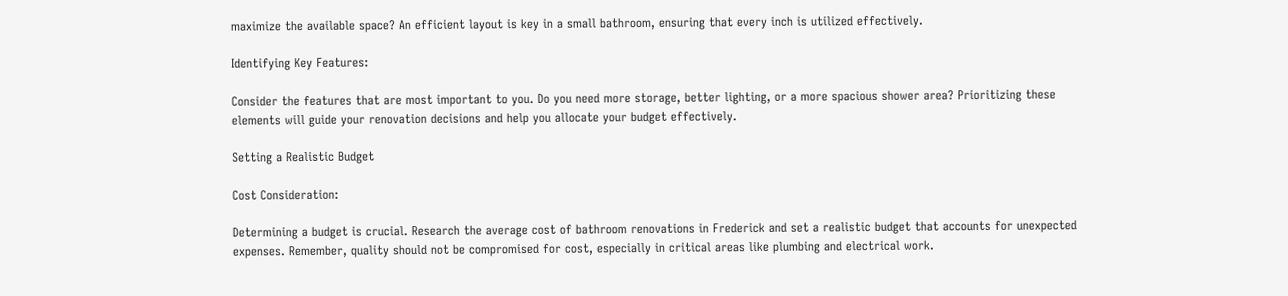maximize the available space? An efficient layout is key in a small bathroom, ensuring that every inch is utilized effectively.

Identifying Key Features:

Consider the features that are most important to you. Do you need more storage, better lighting, or a more spacious shower area? Prioritizing these elements will guide your renovation decisions and help you allocate your budget effectively.

Setting a Realistic Budget

Cost Consideration:

Determining a budget is crucial. Research the average cost of bathroom renovations in Frederick and set a realistic budget that accounts for unexpected expenses. Remember, quality should not be compromised for cost, especially in critical areas like plumbing and electrical work.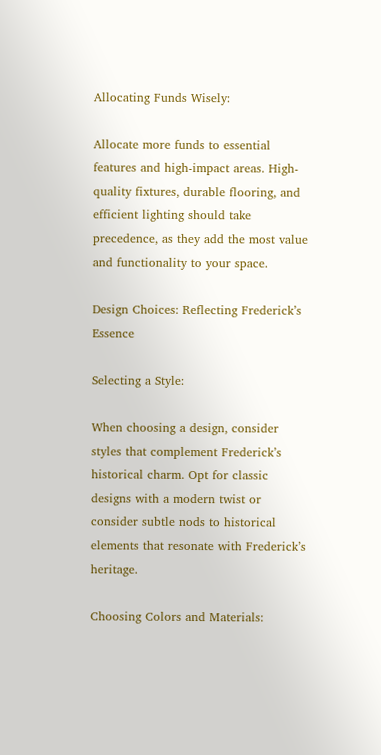Allocating Funds Wisely:

Allocate more funds to essential features and high-impact areas. High-quality fixtures, durable flooring, and efficient lighting should take precedence, as they add the most value and functionality to your space.

Design Choices: Reflecting Frederick’s Essence

Selecting a Style:

When choosing a design, consider styles that complement Frederick’s historical charm. Opt for classic designs with a modern twist or consider subtle nods to historical elements that resonate with Frederick’s heritage.

Choosing Colors and Materials: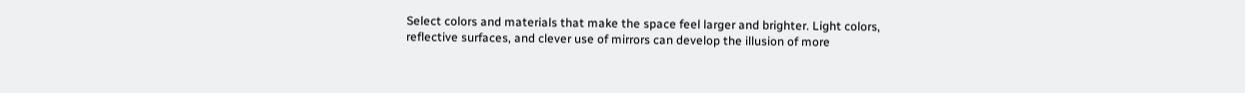Select colors and materials that make the space feel larger and brighter. Light colors, reflective surfaces, and clever use of mirrors can develop the illusion of more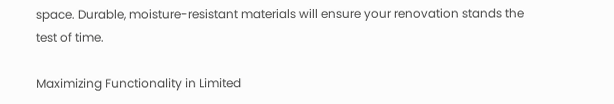space. Durable, moisture-resistant materials will ensure your renovation stands the test of time.

Maximizing Functionality in Limited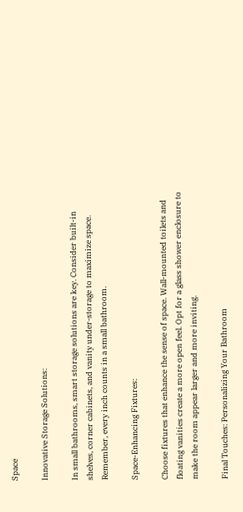Space

Innovative Storage Solutions:

In small bathrooms, smart storage solutions are key. Consider built-in shelves, corner cabinets, and vanity under-storage to maximize space. Remember, every inch counts in a small bathroom.

Space-Enhancing Fixtures:

Choose fixtures that enhance the sense of space. Wall-mounted toilets and floating vanities create a more open feel. Opt for a glass shower enclosure to make the room appear larger and more inviting.

Final Touches: Personalizing Your Bathroom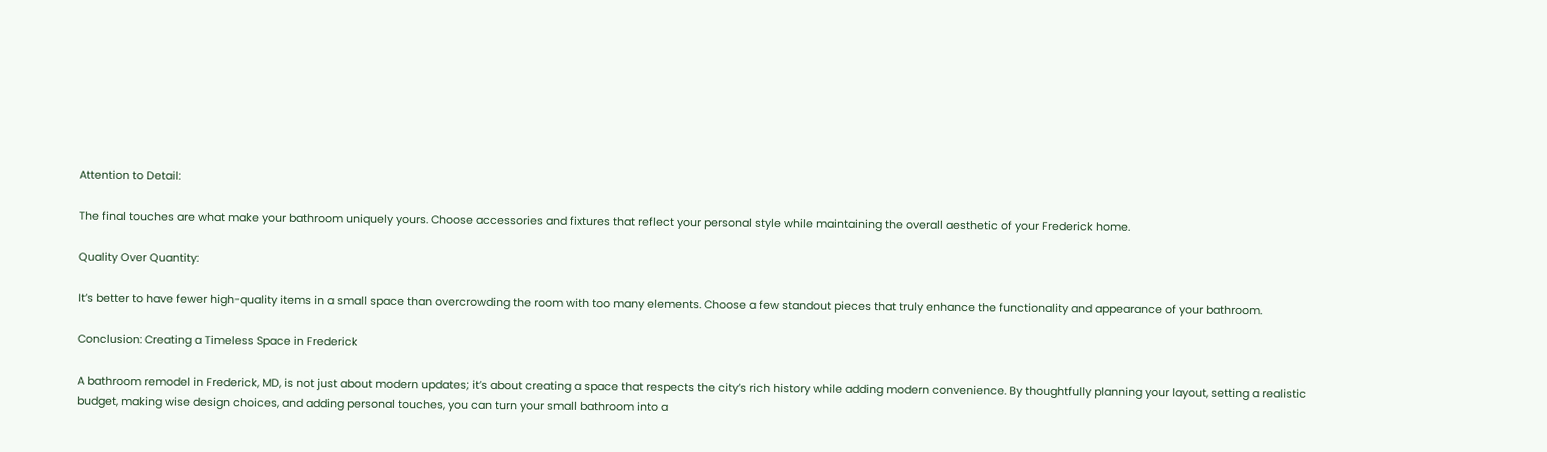Attention to Detail:

The final touches are what make your bathroom uniquely yours. Choose accessories and fixtures that reflect your personal style while maintaining the overall aesthetic of your Frederick home.

Quality Over Quantity:

It’s better to have fewer high-quality items in a small space than overcrowding the room with too many elements. Choose a few standout pieces that truly enhance the functionality and appearance of your bathroom.

Conclusion: Creating a Timeless Space in Frederick

A bathroom remodel in Frederick, MD, is not just about modern updates; it’s about creating a space that respects the city’s rich history while adding modern convenience. By thoughtfully planning your layout, setting a realistic budget, making wise design choices, and adding personal touches, you can turn your small bathroom into a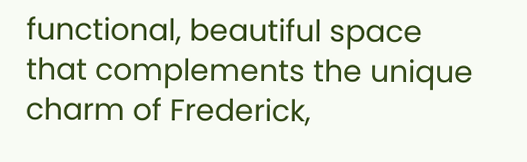functional, beautiful space that complements the unique charm of Frederick,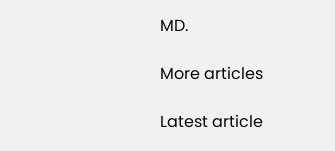MD.

More articles

Latest article